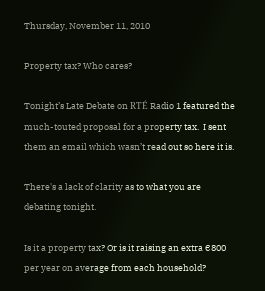Thursday, November 11, 2010

Property tax? Who cares?

Tonight’s Late Debate on RTÉ Radio 1 featured the much-touted proposal for a property tax.  I sent them an email which wasn’t read out so here it is.

There's a lack of clarity as to what you are debating tonight.

Is it a property tax? Or is it raising an extra €800 per year on average from each household?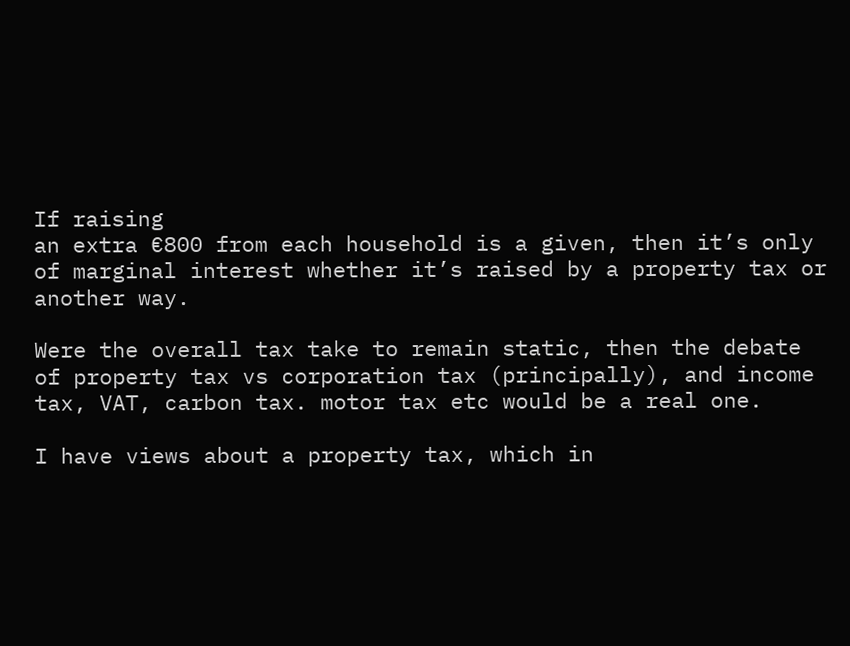If raising
an extra €800 from each household is a given, then it’s only of marginal interest whether it’s raised by a property tax or another way.

Were the overall tax take to remain static, then the debate of property tax vs corporation tax (principally), and income tax, VAT, carbon tax. motor tax etc would be a real one.

I have views about a property tax, which in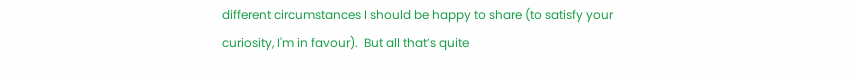different circumstances I should be happy to share (to satisfy your curiosity, I'm in favour).  But all that’s quite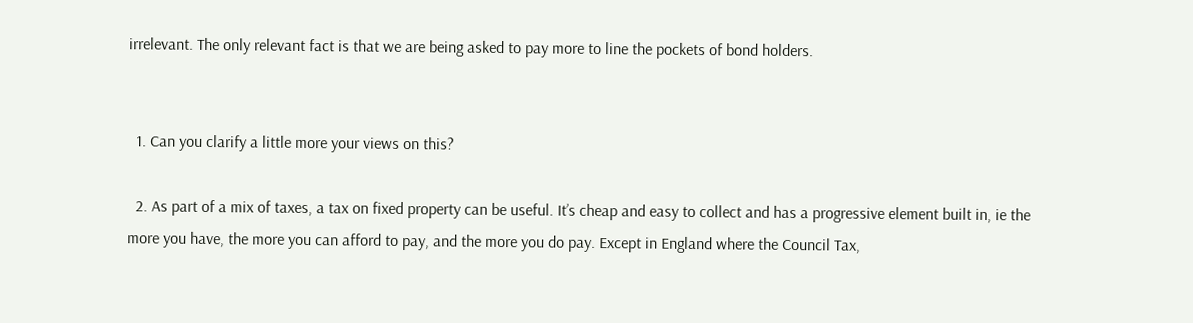irrelevant. The only relevant fact is that we are being asked to pay more to line the pockets of bond holders.


  1. Can you clarify a little more your views on this?

  2. As part of a mix of taxes, a tax on fixed property can be useful. It’s cheap and easy to collect and has a progressive element built in, ie the more you have, the more you can afford to pay, and the more you do pay. Except in England where the Council Tax,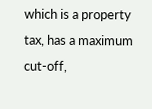which is a property tax, has a maximum cut-off,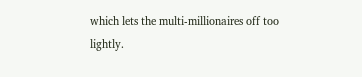which lets the multi-millionaires off too lightly.